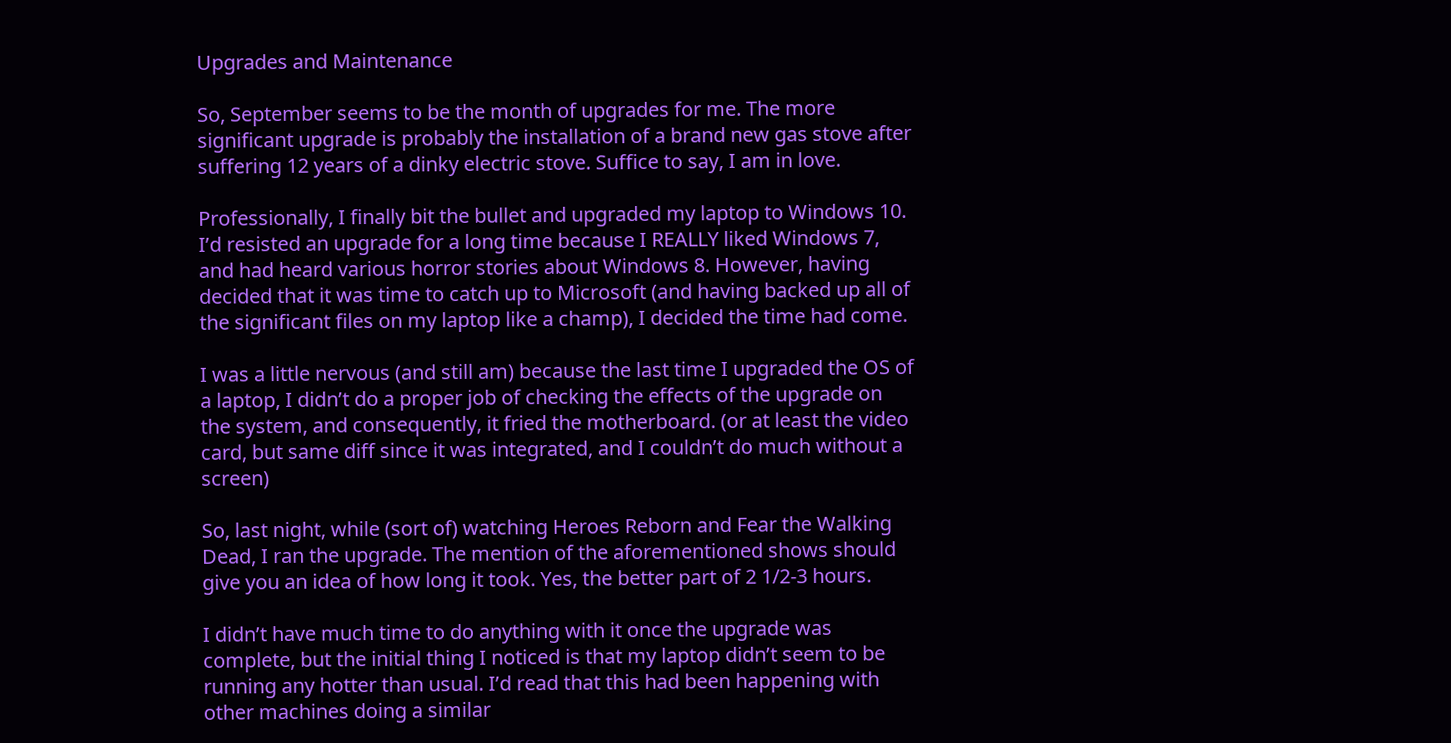Upgrades and Maintenance

So, September seems to be the month of upgrades for me. The more significant upgrade is probably the installation of a brand new gas stove after suffering 12 years of a dinky electric stove. Suffice to say, I am in love.

Professionally, I finally bit the bullet and upgraded my laptop to Windows 10. I’d resisted an upgrade for a long time because I REALLY liked Windows 7, and had heard various horror stories about Windows 8. However, having decided that it was time to catch up to Microsoft (and having backed up all of the significant files on my laptop like a champ), I decided the time had come.

I was a little nervous (and still am) because the last time I upgraded the OS of a laptop, I didn’t do a proper job of checking the effects of the upgrade on the system, and consequently, it fried the motherboard. (or at least the video card, but same diff since it was integrated, and I couldn’t do much without a screen)

So, last night, while (sort of) watching Heroes Reborn and Fear the Walking Dead, I ran the upgrade. The mention of the aforementioned shows should give you an idea of how long it took. Yes, the better part of 2 1/2-3 hours.

I didn’t have much time to do anything with it once the upgrade was complete, but the initial thing I noticed is that my laptop didn’t seem to be running any hotter than usual. I’d read that this had been happening with other machines doing a similar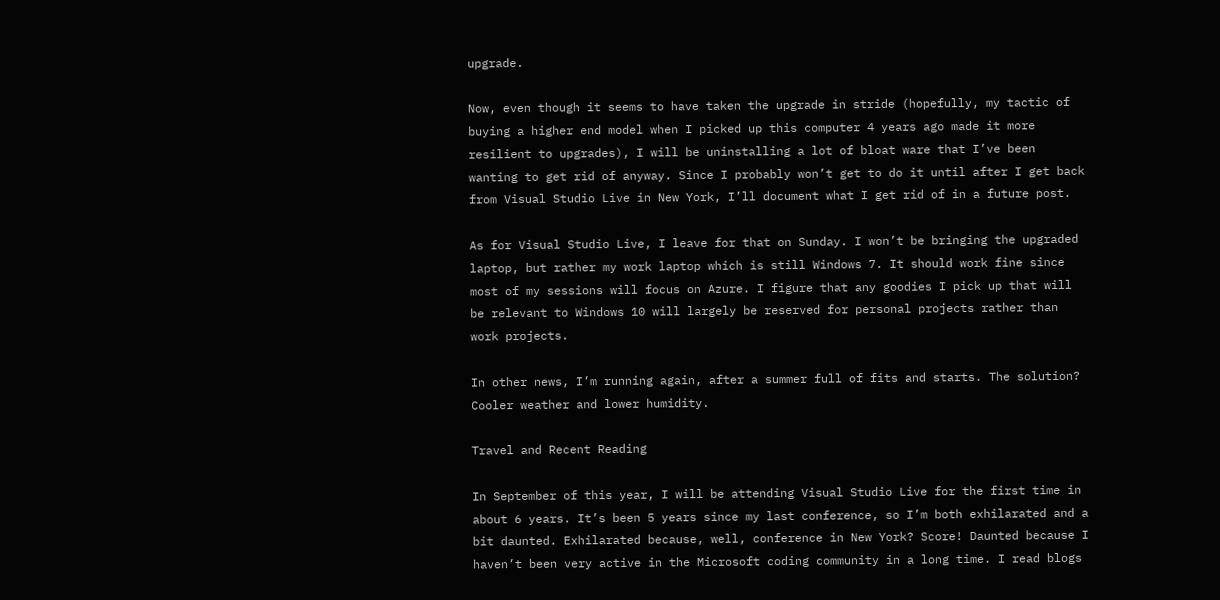upgrade.

Now, even though it seems to have taken the upgrade in stride (hopefully, my tactic of buying a higher end model when I picked up this computer 4 years ago made it more resilient to upgrades), I will be uninstalling a lot of bloat ware that I’ve been wanting to get rid of anyway. Since I probably won’t get to do it until after I get back from Visual Studio Live in New York, I’ll document what I get rid of in a future post.

As for Visual Studio Live, I leave for that on Sunday. I won’t be bringing the upgraded laptop, but rather my work laptop which is still Windows 7. It should work fine since most of my sessions will focus on Azure. I figure that any goodies I pick up that will be relevant to Windows 10 will largely be reserved for personal projects rather than work projects.

In other news, I’m running again, after a summer full of fits and starts. The solution? Cooler weather and lower humidity.

Travel and Recent Reading

In September of this year, I will be attending Visual Studio Live for the first time in about 6 years. It’s been 5 years since my last conference, so I’m both exhilarated and a bit daunted. Exhilarated because, well, conference in New York? Score! Daunted because I haven’t been very active in the Microsoft coding community in a long time. I read blogs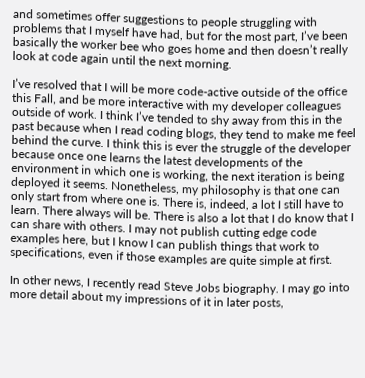and sometimes offer suggestions to people struggling with problems that I myself have had, but for the most part, I’ve been basically the worker bee who goes home and then doesn’t really look at code again until the next morning.

I’ve resolved that I will be more code-active outside of the office this Fall, and be more interactive with my developer colleagues outside of work. I think I’ve tended to shy away from this in the past because when I read coding blogs, they tend to make me feel behind the curve. I think this is ever the struggle of the developer because once one learns the latest developments of the environment in which one is working, the next iteration is being deployed it seems. Nonetheless, my philosophy is that one can only start from where one is. There is, indeed, a lot I still have to learn. There always will be. There is also a lot that I do know that I can share with others. I may not publish cutting edge code examples here, but I know I can publish things that work to specifications, even if those examples are quite simple at first.

In other news, I recently read Steve Jobs biography. I may go into more detail about my impressions of it in later posts,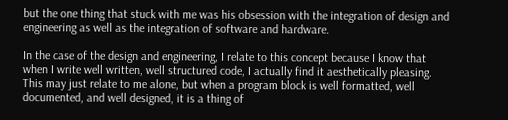but the one thing that stuck with me was his obsession with the integration of design and engineering as well as the integration of software and hardware.

In the case of the design and engineering, I relate to this concept because I know that when I write well written, well structured code, I actually find it aesthetically pleasing. This may just relate to me alone, but when a program block is well formatted, well documented, and well designed, it is a thing of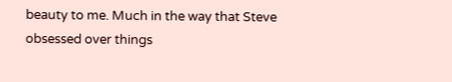beauty to me. Much in the way that Steve obsessed over things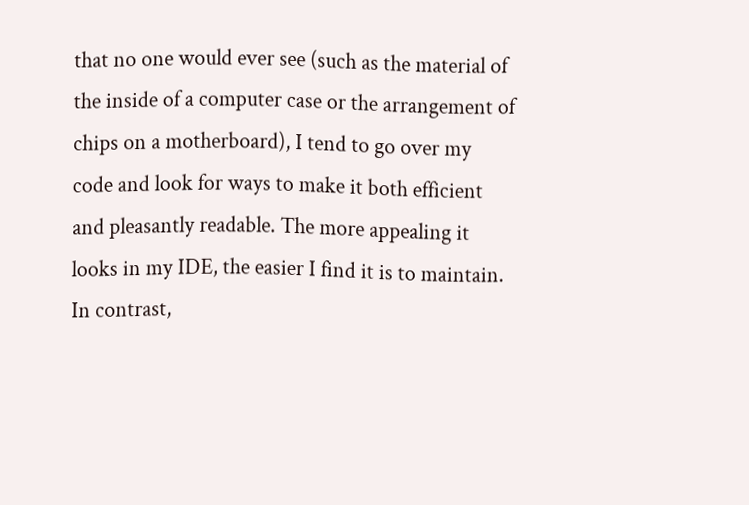that no one would ever see (such as the material of the inside of a computer case or the arrangement of chips on a motherboard), I tend to go over my code and look for ways to make it both efficient and pleasantly readable. The more appealing it looks in my IDE, the easier I find it is to maintain. In contrast,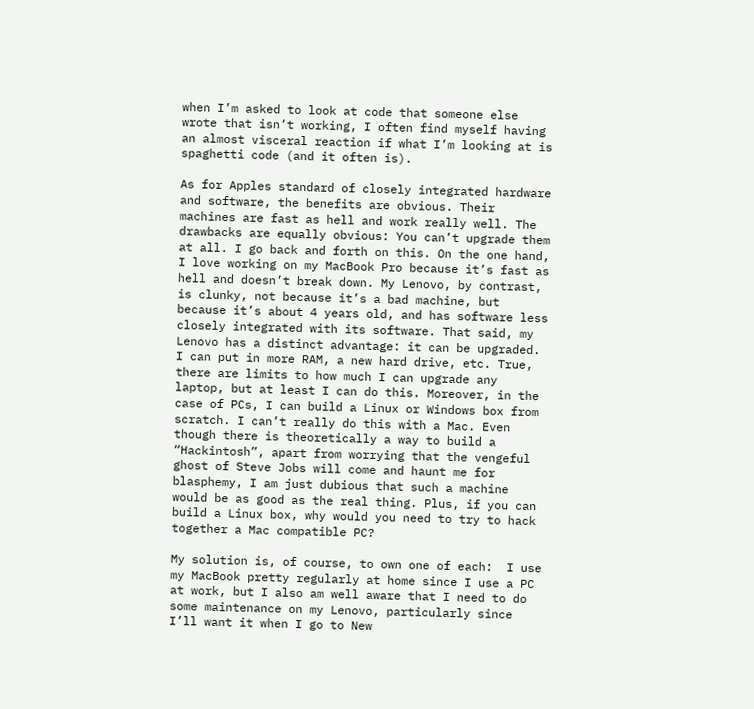when I’m asked to look at code that someone else wrote that isn’t working, I often find myself having an almost visceral reaction if what I’m looking at is spaghetti code (and it often is).

As for Apples standard of closely integrated hardware and software, the benefits are obvious. Their machines are fast as hell and work really well. The drawbacks are equally obvious: You can’t upgrade them at all. I go back and forth on this. On the one hand, I love working on my MacBook Pro because it’s fast as hell and doesn’t break down. My Lenovo, by contrast, is clunky, not because it’s a bad machine, but because it’s about 4 years old, and has software less closely integrated with its software. That said, my Lenovo has a distinct advantage: it can be upgraded. I can put in more RAM, a new hard drive, etc. True, there are limits to how much I can upgrade any laptop, but at least I can do this. Moreover, in the case of PCs, I can build a Linux or Windows box from scratch. I can’t really do this with a Mac. Even though there is theoretically a way to build a “Hackintosh”, apart from worrying that the vengeful ghost of Steve Jobs will come and haunt me for blasphemy, I am just dubious that such a machine would be as good as the real thing. Plus, if you can build a Linux box, why would you need to try to hack together a Mac compatible PC?

My solution is, of course, to own one of each:  I use my MacBook pretty regularly at home since I use a PC at work, but I also am well aware that I need to do some maintenance on my Lenovo, particularly since I’ll want it when I go to New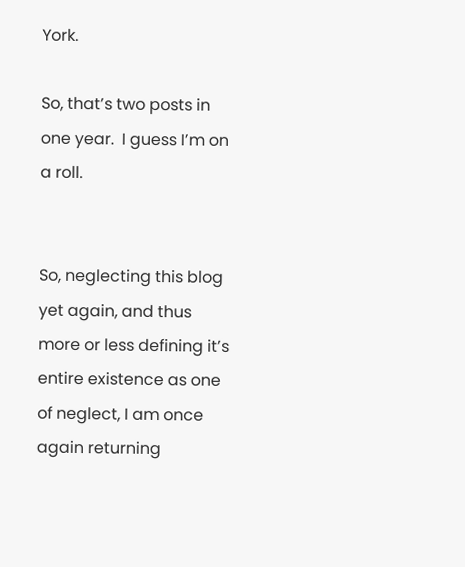York.

So, that’s two posts in one year.  I guess I’m on a roll.


So, neglecting this blog yet again, and thus more or less defining it’s entire existence as one of neglect, I am once again returning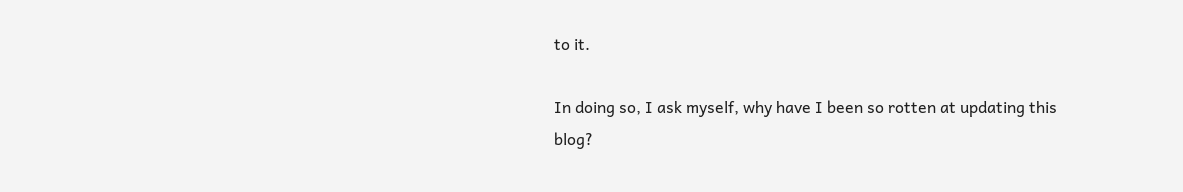to it.

In doing so, I ask myself, why have I been so rotten at updating this blog?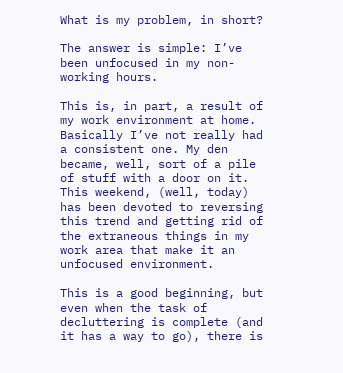What is my problem, in short?

The answer is simple: I’ve been unfocused in my non-working hours.

This is, in part, a result of my work environment at home. Basically I’ve not really had a consistent one. My den became, well, sort of a pile of stuff with a door on it. This weekend, (well, today) has been devoted to reversing this trend and getting rid of the extraneous things in my work area that make it an unfocused environment.

This is a good beginning, but even when the task of decluttering is complete (and it has a way to go), there is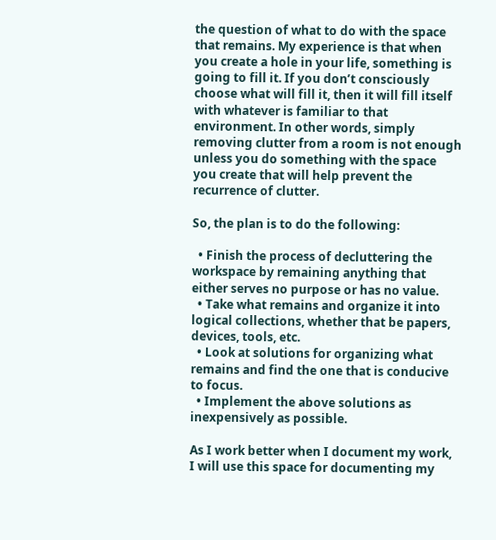the question of what to do with the space that remains. My experience is that when you create a hole in your life, something is going to fill it. If you don’t consciously choose what will fill it, then it will fill itself with whatever is familiar to that environment. In other words, simply removing clutter from a room is not enough unless you do something with the space you create that will help prevent the recurrence of clutter.

So, the plan is to do the following:

  • Finish the process of decluttering the workspace by remaining anything that either serves no purpose or has no value.
  • Take what remains and organize it into logical collections, whether that be papers, devices, tools, etc.
  • Look at solutions for organizing what remains and find the one that is conducive to focus.
  • Implement the above solutions as inexpensively as possible.

As I work better when I document my work, I will use this space for documenting my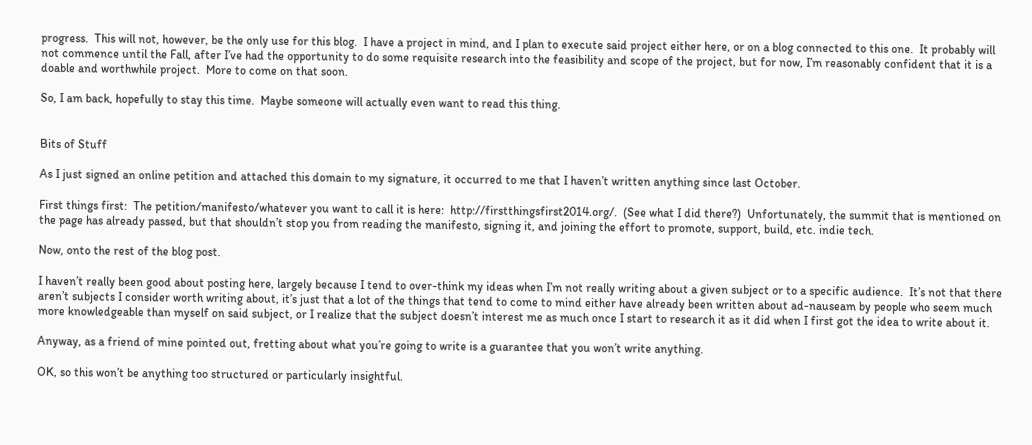progress.  This will not, however, be the only use for this blog.  I have a project in mind, and I plan to execute said project either here, or on a blog connected to this one.  It probably will not commence until the Fall, after I’ve had the opportunity to do some requisite research into the feasibility and scope of the project, but for now, I’m reasonably confident that it is a doable and worthwhile project.  More to come on that soon.

So, I am back, hopefully to stay this time.  Maybe someone will actually even want to read this thing.


Bits of Stuff

As I just signed an online petition and attached this domain to my signature, it occurred to me that I haven’t written anything since last October.

First things first:  The petition/manifesto/whatever you want to call it is here:  http://firstthingsfirst2014.org/.  (See what I did there?)  Unfortunately, the summit that is mentioned on the page has already passed, but that shouldn’t stop you from reading the manifesto, signing it, and joining the effort to promote, support, build, etc. indie tech.

Now, onto the rest of the blog post.

I haven’t really been good about posting here, largely because I tend to over-think my ideas when I’m not really writing about a given subject or to a specific audience.  It’s not that there aren’t subjects I consider worth writing about, it’s just that a lot of the things that tend to come to mind either have already been written about ad-nauseam by people who seem much more knowledgeable than myself on said subject, or I realize that the subject doesn’t interest me as much once I start to research it as it did when I first got the idea to write about it.

Anyway, as a friend of mine pointed out, fretting about what you’re going to write is a guarantee that you won’t write anything.

OK, so this won’t be anything too structured or particularly insightful.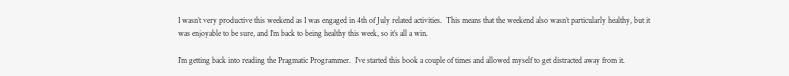I wasn’t very productive this weekend as I was engaged in 4th of July related activities.  This means that the weekend also wasn’t particularly healthy, but it was enjoyable to be sure, and I’m back to being healthy this week, so it’s all a win.

I’m getting back into reading the Pragmatic Programmer.  I’ve started this book a couple of times and allowed myself to get distracted away from it.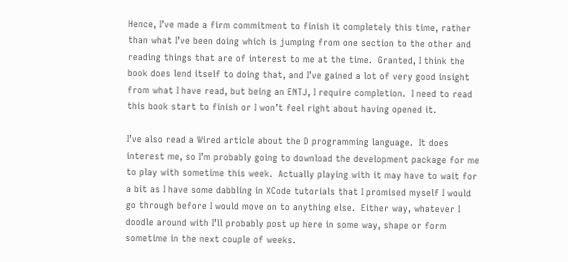Hence, I’ve made a firm commitment to finish it completely this time, rather than what I’ve been doing which is jumping from one section to the other and reading things that are of interest to me at the time.  Granted, I think the book does lend itself to doing that, and I’ve gained a lot of very good insight from what I have read, but being an ENTJ, I require completion.  I need to read this book start to finish or I won’t feel right about having opened it.

I’ve also read a Wired article about the D programming language.  It does interest me, so I’m probably going to download the development package for me to play with sometime this week.  Actually playing with it may have to wait for a bit as I have some dabbling in XCode tutorials that I promised myself I would go through before I would move on to anything else.  Either way, whatever I doodle around with I’ll probably post up here in some way, shape or form sometime in the next couple of weeks.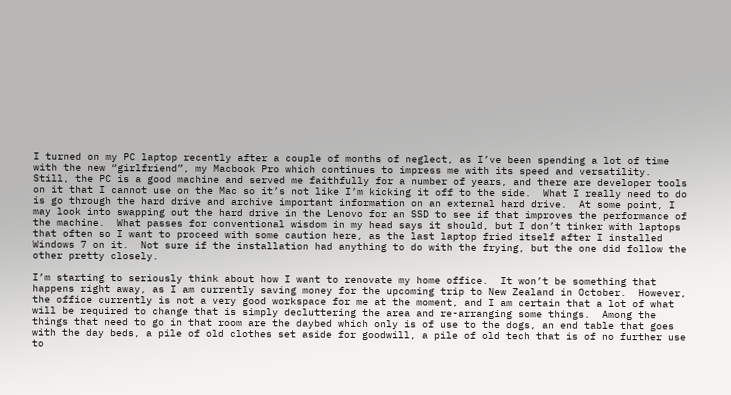I turned on my PC laptop recently after a couple of months of neglect, as I’ve been spending a lot of time with the new “girlfriend”, my Macbook Pro which continues to impress me with its speed and versatility.  Still, the PC is a good machine and served me faithfully for a number of years, and there are developer tools on it that I cannot use on the Mac so it’s not like I’m kicking it off to the side.  What I really need to do is go through the hard drive and archive important information on an external hard drive.  At some point, I may look into swapping out the hard drive in the Lenovo for an SSD to see if that improves the performance of the machine.  What passes for conventional wisdom in my head says it should, but I don’t tinker with laptops that often so I want to proceed with some caution here, as the last laptop fried itself after I installed Windows 7 on it.  Not sure if the installation had anything to do with the frying, but the one did follow the other pretty closely.

I’m starting to seriously think about how I want to renovate my home office.  It won’t be something that happens right away, as I am currently saving money for the upcoming trip to New Zealand in October.  However, the office currently is not a very good workspace for me at the moment, and I am certain that a lot of what will be required to change that is simply decluttering the area and re-arranging some things.  Among the things that need to go in that room are the daybed which only is of use to the dogs, an end table that goes with the day beds, a pile of old clothes set aside for goodwill, a pile of old tech that is of no further use to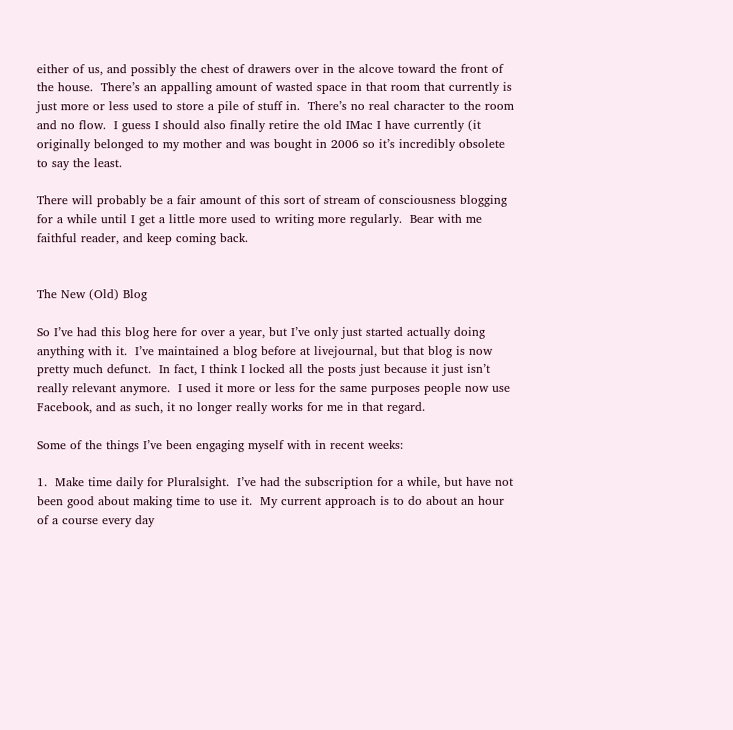either of us, and possibly the chest of drawers over in the alcove toward the front of the house.  There’s an appalling amount of wasted space in that room that currently is just more or less used to store a pile of stuff in.  There’s no real character to the room and no flow.  I guess I should also finally retire the old IMac I have currently (it originally belonged to my mother and was bought in 2006 so it’s incredibly obsolete to say the least.

There will probably be a fair amount of this sort of stream of consciousness blogging for a while until I get a little more used to writing more regularly.  Bear with me faithful reader, and keep coming back.


The New (Old) Blog

So I’ve had this blog here for over a year, but I’ve only just started actually doing anything with it.  I’ve maintained a blog before at livejournal, but that blog is now pretty much defunct.  In fact, I think I locked all the posts just because it just isn’t really relevant anymore.  I used it more or less for the same purposes people now use Facebook, and as such, it no longer really works for me in that regard.

Some of the things I’ve been engaging myself with in recent weeks:

1.  Make time daily for Pluralsight.  I’ve had the subscription for a while, but have not been good about making time to use it.  My current approach is to do about an hour of a course every day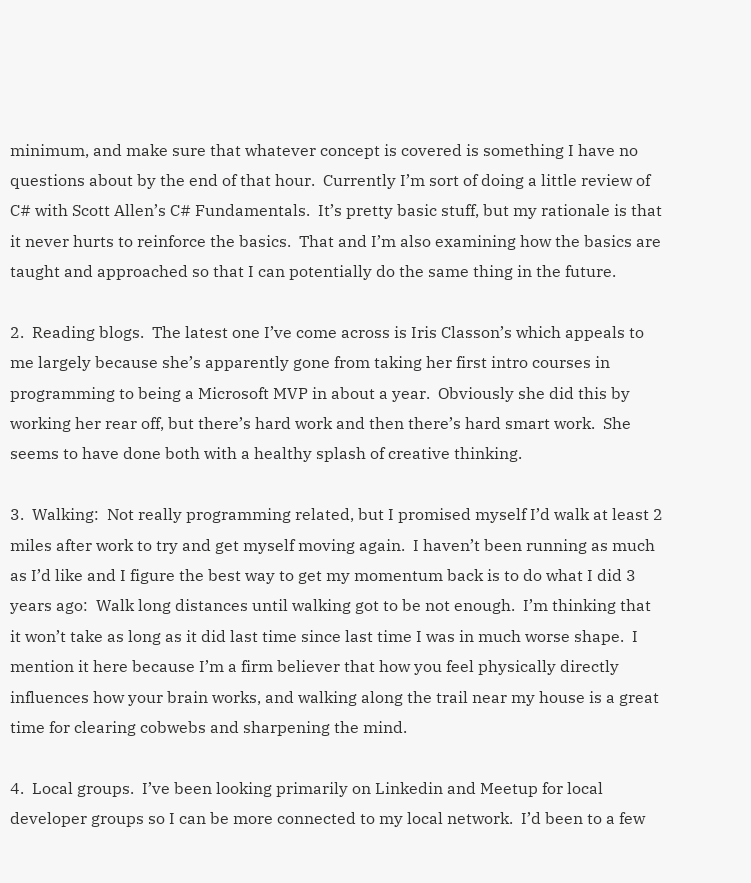minimum, and make sure that whatever concept is covered is something I have no questions about by the end of that hour.  Currently I’m sort of doing a little review of C# with Scott Allen’s C# Fundamentals.  It’s pretty basic stuff, but my rationale is that it never hurts to reinforce the basics.  That and I’m also examining how the basics are taught and approached so that I can potentially do the same thing in the future.

2.  Reading blogs.  The latest one I’ve come across is Iris Classon’s which appeals to me largely because she’s apparently gone from taking her first intro courses in programming to being a Microsoft MVP in about a year.  Obviously she did this by working her rear off, but there’s hard work and then there’s hard smart work.  She seems to have done both with a healthy splash of creative thinking.

3.  Walking:  Not really programming related, but I promised myself I’d walk at least 2 miles after work to try and get myself moving again.  I haven’t been running as much as I’d like and I figure the best way to get my momentum back is to do what I did 3 years ago:  Walk long distances until walking got to be not enough.  I’m thinking that it won’t take as long as it did last time since last time I was in much worse shape.  I mention it here because I’m a firm believer that how you feel physically directly influences how your brain works, and walking along the trail near my house is a great time for clearing cobwebs and sharpening the mind.

4.  Local groups.  I’ve been looking primarily on Linkedin and Meetup for local developer groups so I can be more connected to my local network.  I’d been to a few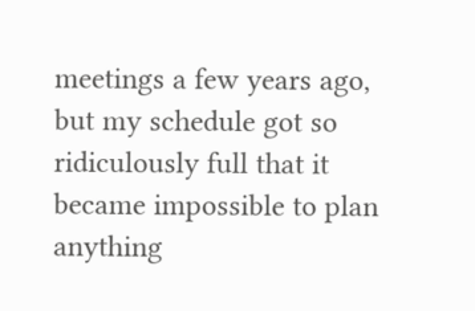meetings a few years ago, but my schedule got so ridiculously full that it became impossible to plan anything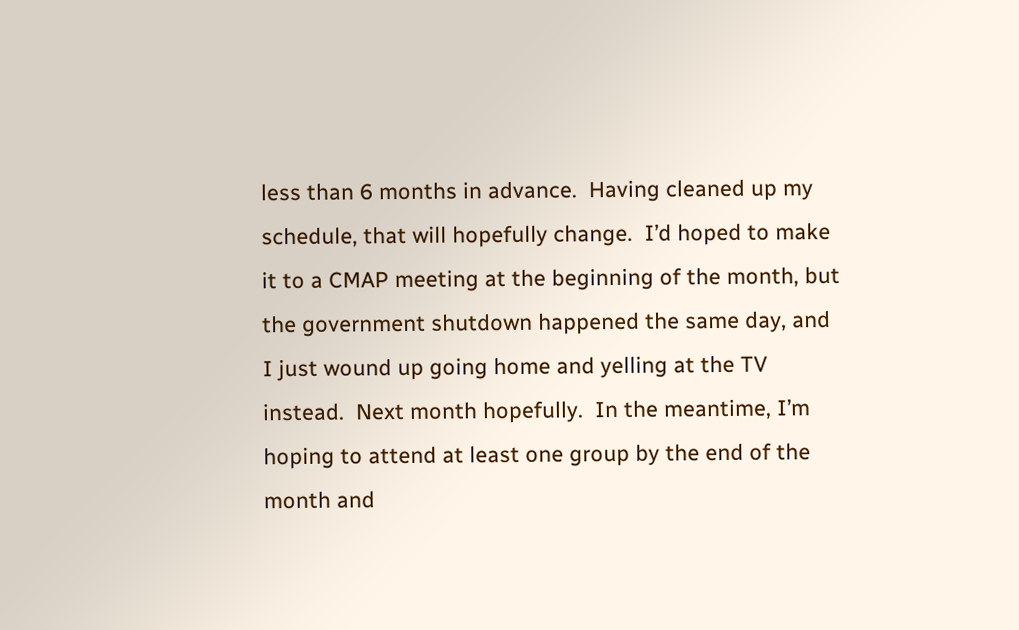less than 6 months in advance.  Having cleaned up my schedule, that will hopefully change.  I’d hoped to make it to a CMAP meeting at the beginning of the month, but the government shutdown happened the same day, and I just wound up going home and yelling at the TV instead.  Next month hopefully.  In the meantime, I’m hoping to attend at least one group by the end of the month and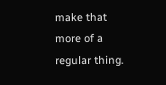make that more of a regular thing.